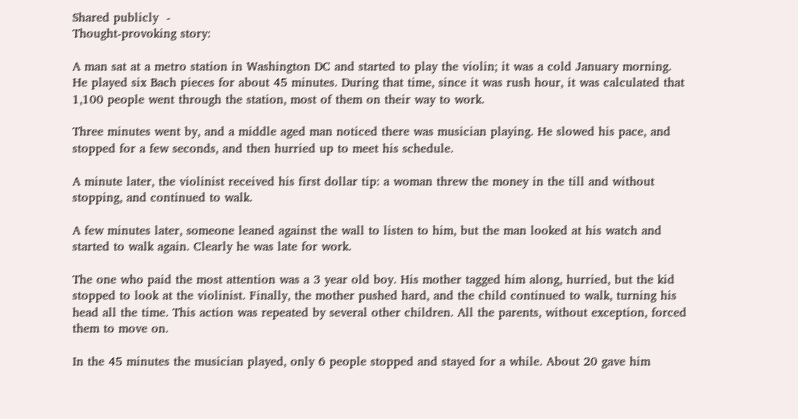Shared publicly  -
Thought-provoking story:

A man sat at a metro station in Washington DC and started to play the violin; it was a cold January morning. He played six Bach pieces for about 45 minutes. During that time, since it was rush hour, it was calculated that 1,100 people went through the station, most of them on their way to work.

Three minutes went by, and a middle aged man noticed there was musician playing. He slowed his pace, and stopped for a few seconds, and then hurried up to meet his schedule.

A minute later, the violinist received his first dollar tip: a woman threw the money in the till and without stopping, and continued to walk.

A few minutes later, someone leaned against the wall to listen to him, but the man looked at his watch and started to walk again. Clearly he was late for work.

The one who paid the most attention was a 3 year old boy. His mother tagged him along, hurried, but the kid stopped to look at the violinist. Finally, the mother pushed hard, and the child continued to walk, turning his head all the time. This action was repeated by several other children. All the parents, without exception, forced them to move on.

In the 45 minutes the musician played, only 6 people stopped and stayed for a while. About 20 gave him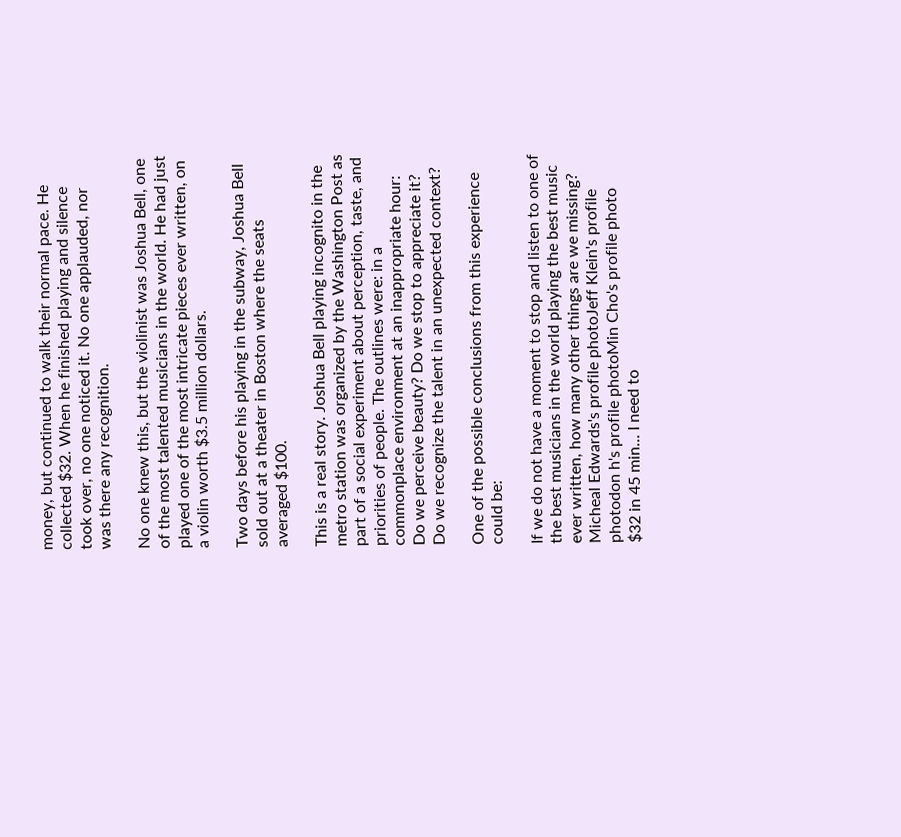money, but continued to walk their normal pace. He collected $32. When he finished playing and silence took over, no one noticed it. No one applauded, nor was there any recognition.

No one knew this, but the violinist was Joshua Bell, one of the most talented musicians in the world. He had just played one of the most intricate pieces ever written, on a violin worth $3.5 million dollars.

Two days before his playing in the subway, Joshua Bell sold out at a theater in Boston where the seats averaged $100.

This is a real story. Joshua Bell playing incognito in the metro station was organized by the Washington Post as part of a social experiment about perception, taste, and priorities of people. The outlines were: in a commonplace environment at an inappropriate hour: Do we perceive beauty? Do we stop to appreciate it? Do we recognize the talent in an unexpected context?

One of the possible conclusions from this experience could be:

If we do not have a moment to stop and listen to one of the best musicians in the world playing the best music ever written, how many other things are we missing?
Micheal Edwards's profile photoJeff Klein's profile photodon h's profile photoMin Cho's profile photo
$32 in 45 min... I need to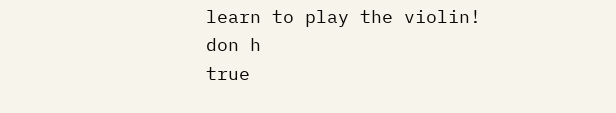learn to play the violin!
don h
true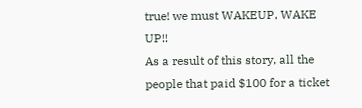true! we must WAKEUP, WAKE UP!!
As a result of this story, all the people that paid $100 for a ticket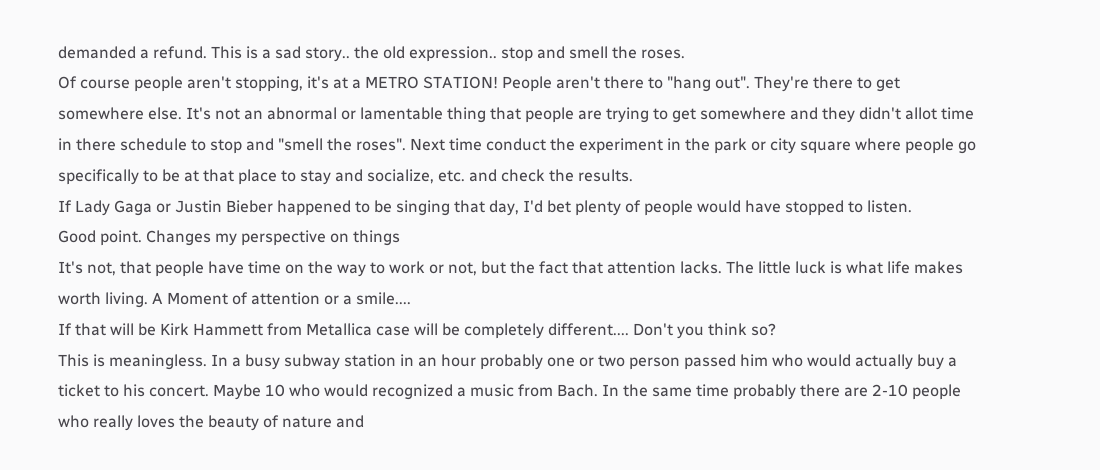demanded a refund. This is a sad story.. the old expression.. stop and smell the roses.
Of course people aren't stopping, it's at a METRO STATION! People aren't there to "hang out". They're there to get somewhere else. It's not an abnormal or lamentable thing that people are trying to get somewhere and they didn't allot time in there schedule to stop and "smell the roses". Next time conduct the experiment in the park or city square where people go specifically to be at that place to stay and socialize, etc. and check the results.
If Lady Gaga or Justin Bieber happened to be singing that day, I'd bet plenty of people would have stopped to listen.
Good point. Changes my perspective on things
It's not, that people have time on the way to work or not, but the fact that attention lacks. The little luck is what life makes worth living. A Moment of attention or a smile....
If that will be Kirk Hammett from Metallica case will be completely different.... Don't you think so?
This is meaningless. In a busy subway station in an hour probably one or two person passed him who would actually buy a ticket to his concert. Maybe 10 who would recognized a music from Bach. In the same time probably there are 2-10 people who really loves the beauty of nature and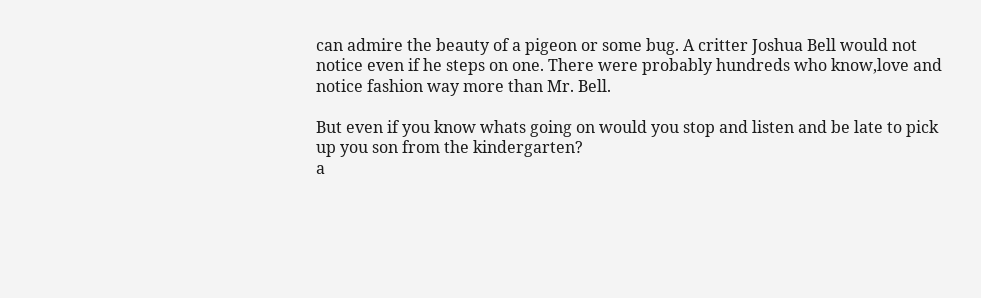can admire the beauty of a pigeon or some bug. A critter Joshua Bell would not notice even if he steps on one. There were probably hundreds who know,love and notice fashion way more than Mr. Bell.

But even if you know whats going on would you stop and listen and be late to pick up you son from the kindergarten?
a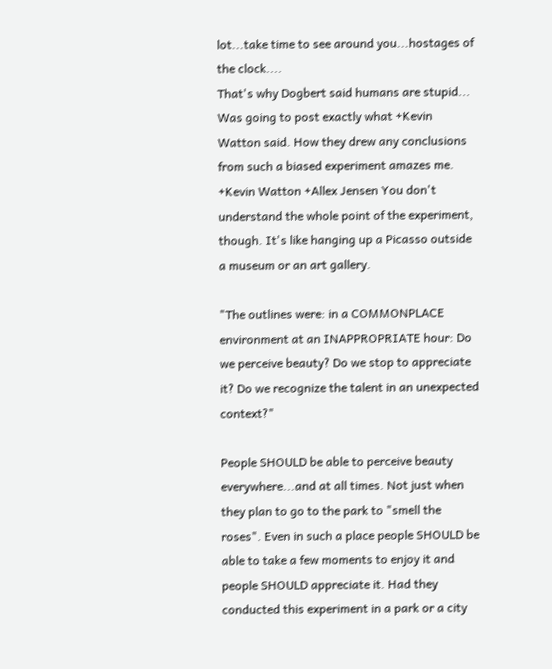lot...take time to see around you...hostages of the clock....
That's why Dogbert said humans are stupid...
Was going to post exactly what +Kevin Watton said. How they drew any conclusions from such a biased experiment amazes me.
+Kevin Watton +Allex Jensen You don't understand the whole point of the experiment, though. It's like hanging up a Picasso outside a museum or an art gallery.

"The outlines were: in a COMMONPLACE environment at an INAPPROPRIATE hour: Do we perceive beauty? Do we stop to appreciate it? Do we recognize the talent in an unexpected context?"

People SHOULD be able to perceive beauty everywhere...and at all times. Not just when they plan to go to the park to "smell the roses". Even in such a place people SHOULD be able to take a few moments to enjoy it and people SHOULD appreciate it. Had they conducted this experiment in a park or a city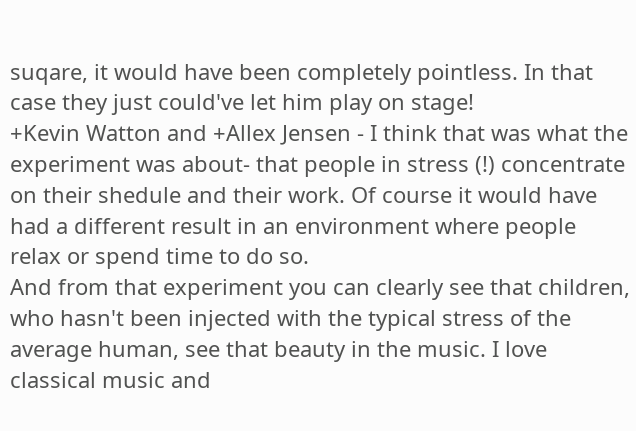suqare, it would have been completely pointless. In that case they just could've let him play on stage!
+Kevin Watton and +Allex Jensen - I think that was what the experiment was about- that people in stress (!) concentrate on their shedule and their work. Of course it would have had a different result in an environment where people relax or spend time to do so.
And from that experiment you can clearly see that children, who hasn't been injected with the typical stress of the average human, see that beauty in the music. I love classical music and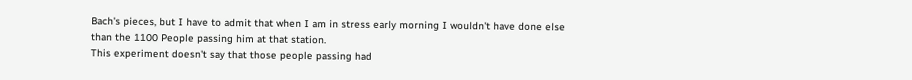Bach's pieces, but I have to admit that when I am in stress early morning I wouldn't have done else than the 1100 People passing him at that station.
This experiment doesn't say that those people passing had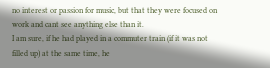no interest or passion for music, but that they were focused on work and cant see anything else than it.
I am sure, if he had played in a commuter train (if it was not filled up) at the same time, he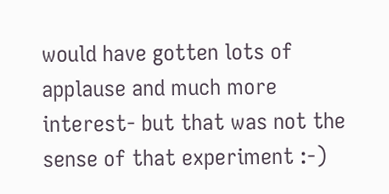would have gotten lots of applause and much more interest- but that was not the sense of that experiment :-)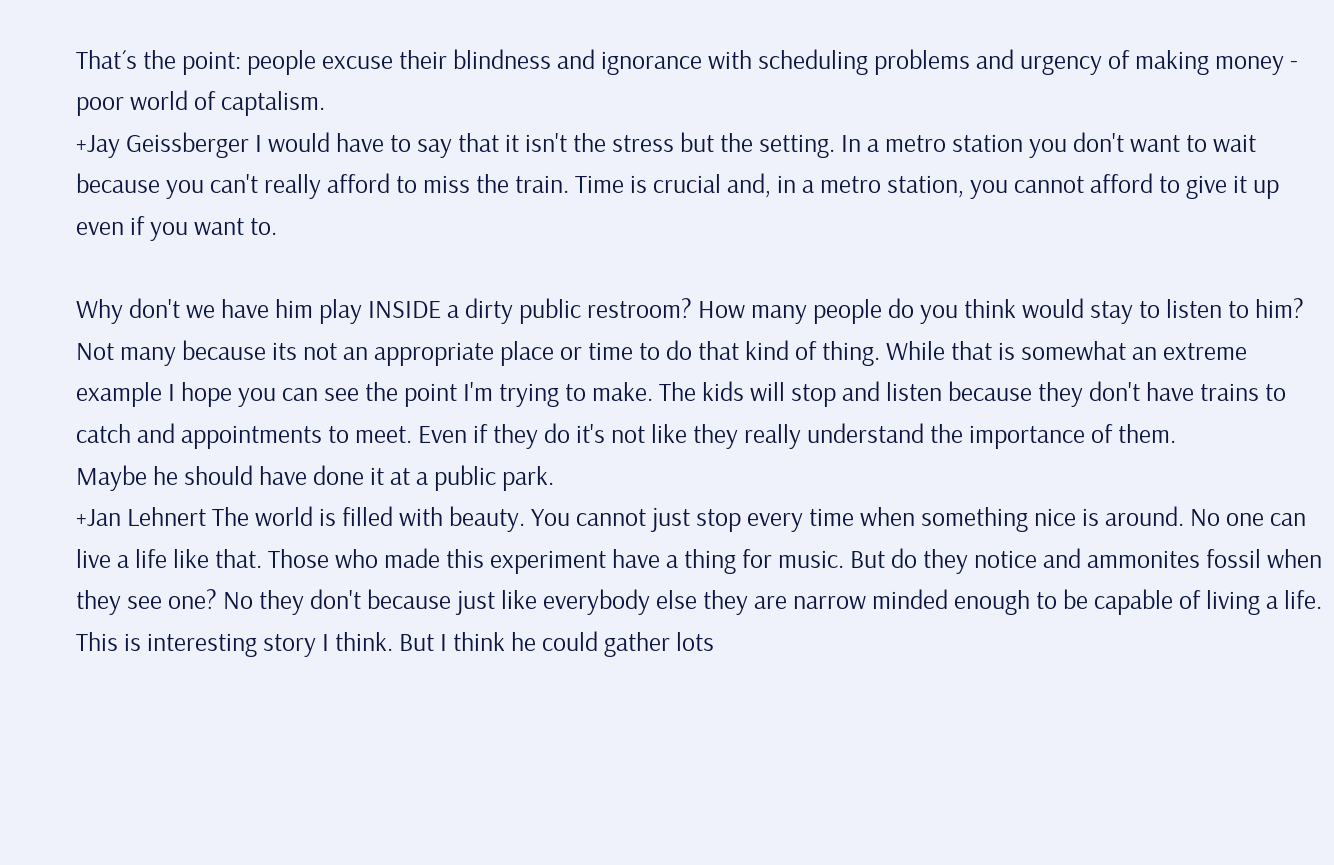That´s the point: people excuse their blindness and ignorance with scheduling problems and urgency of making money - poor world of captalism.
+Jay Geissberger I would have to say that it isn't the stress but the setting. In a metro station you don't want to wait because you can't really afford to miss the train. Time is crucial and, in a metro station, you cannot afford to give it up even if you want to.

Why don't we have him play INSIDE a dirty public restroom? How many people do you think would stay to listen to him? Not many because its not an appropriate place or time to do that kind of thing. While that is somewhat an extreme example I hope you can see the point I'm trying to make. The kids will stop and listen because they don't have trains to catch and appointments to meet. Even if they do it's not like they really understand the importance of them.
Maybe he should have done it at a public park.
+Jan Lehnert The world is filled with beauty. You cannot just stop every time when something nice is around. No one can live a life like that. Those who made this experiment have a thing for music. But do they notice and ammonites fossil when they see one? No they don't because just like everybody else they are narrow minded enough to be capable of living a life.
This is interesting story I think. But I think he could gather lots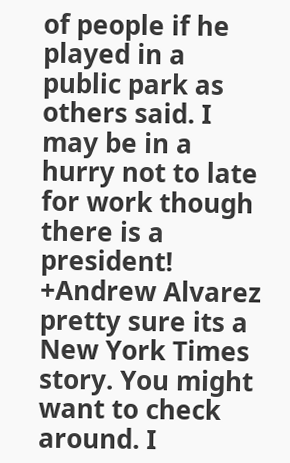of people if he played in a public park as others said. I may be in a hurry not to late for work though there is a president!
+Andrew Alvarez pretty sure its a New York Times story. You might want to check around. I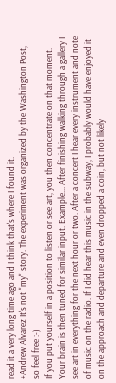read it a very long time ago and I think that's where I found it.
+Andrew Alvarez It's not "my" story. The experiment was organized by the Washington Post, so feel free :-)
If you put yourself in a position to listen or see art, you then concentrate on that moment. Your brain is then tuned for similar input. Example... After finishing walking through a gallery I see art in everything for the next hour or two. After a concert I hear every instrument and note of music on the radio. If I did hear this music in the subway, I probably would have enjoyed it on the approach and departure and even dropped a coin, but not likely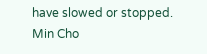have slowed or stopped.
Min Cho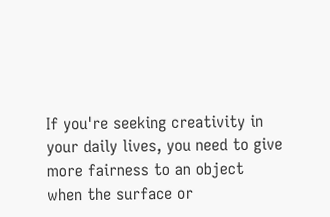If you're seeking creativity in your daily lives, you need to give more fairness to an object when the surface or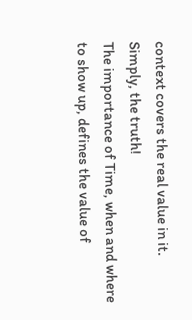context covers the real value in it.
Simply, the truth!
The importance of Time, when and where to show up, defines the value of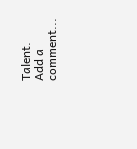Talent.
Add a comment...